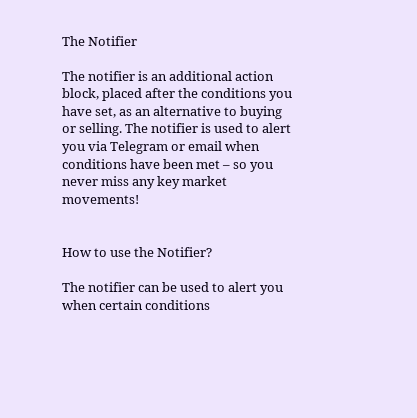The Notifier

The notifier is an additional action block, placed after the conditions you have set, as an alternative to buying or selling. The notifier is used to alert you via Telegram or email when conditions have been met – so you never miss any key market movements!


How to use the Notifier?

The notifier can be used to alert you when certain conditions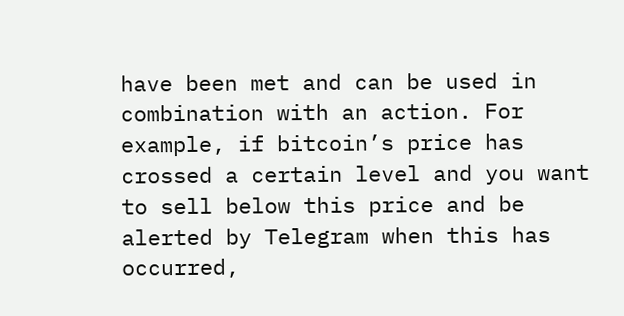have been met and can be used in combination with an action. For example, if bitcoin’s price has crossed a certain level and you want to sell below this price and be alerted by Telegram when this has occurred,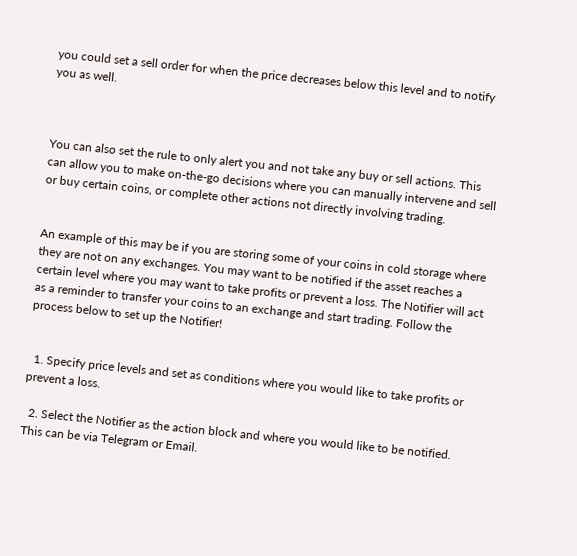you could set a sell order for when the price decreases below this level and to notify you as well.



You can also set the rule to only alert you and not take any buy or sell actions. This can allow you to make on-the-go decisions where you can manually intervene and sell or buy certain coins, or complete other actions not directly involving trading.


An example of this may be if you are storing some of your coins in cold storage where they are not on any exchanges. You may want to be notified if the asset reaches a certain level where you may want to take profits or prevent a loss. The Notifier will act as a reminder to transfer your coins to an exchange and start trading. Follow the process below to set up the Notifier!


  1. Specify price levels and set as conditions where you would like to take profits or prevent a loss.

  2. Select the Notifier as the action block and where you would like to be notified. This can be via Telegram or Email.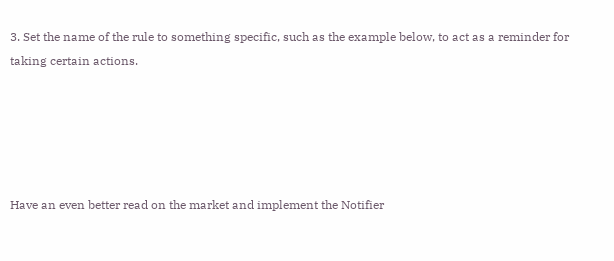3. Set the name of the rule to something specific, such as the example below, to act as a reminder for taking certain actions.





Have an even better read on the market and implement the Notifier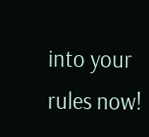into your rules now!